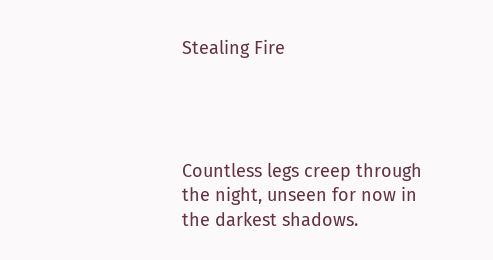Stealing Fire




Countless legs creep through the night, unseen for now in the darkest shadows.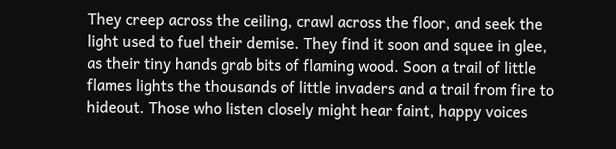They creep across the ceiling, crawl across the floor, and seek the light used to fuel their demise. They find it soon and squee in glee, as their tiny hands grab bits of flaming wood. Soon a trail of little flames lights the thousands of little invaders and a trail from fire to hideout. Those who listen closely might hear faint, happy voices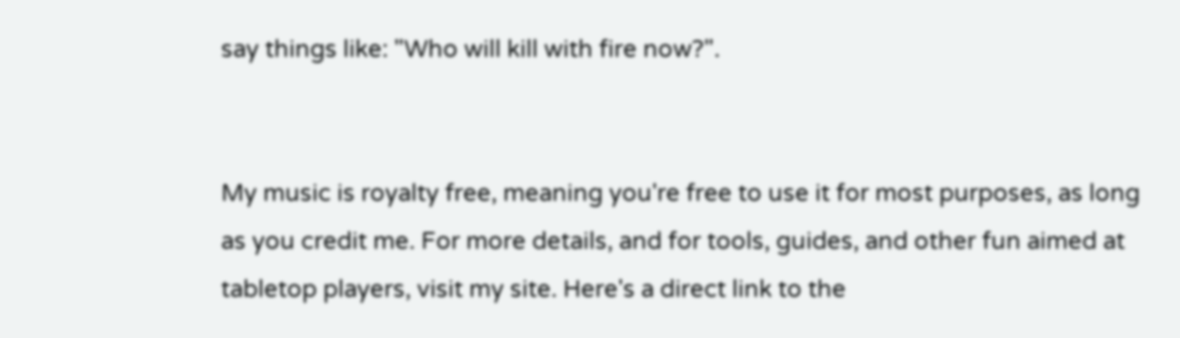say things like: "Who will kill with fire now?".


My music is royalty free, meaning you're free to use it for most purposes, as long as you credit me. For more details, and for tools, guides, and other fun aimed at tabletop players, visit my site. Here's a direct link to the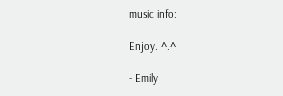music info:

Enjoy. ^.^

- Emily